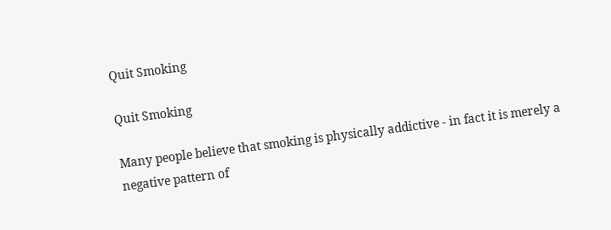Quit Smoking

Quit Smoking

Many people believe that smoking is physically addictive - in fact it is merely a negative pattern of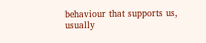behaviour that supports us, usually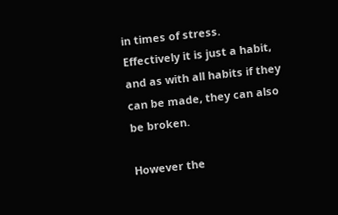in times of stress. Effectively it is just a habit, and as with all habits if they can be made, they can also be broken.

However the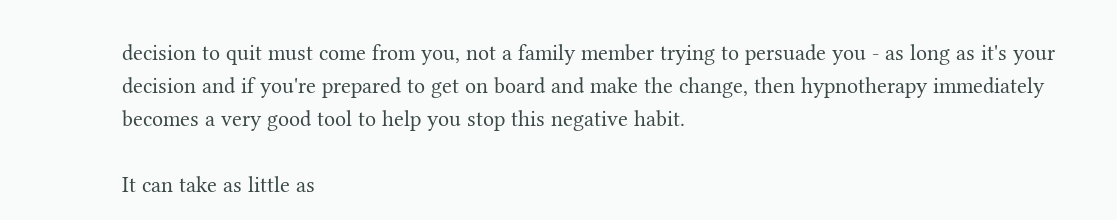decision to quit must come from you, not a family member trying to persuade you - as long as it's your decision and if you're prepared to get on board and make the change, then hypnotherapy immediately becomes a very good tool to help you stop this negative habit.

It can take as little as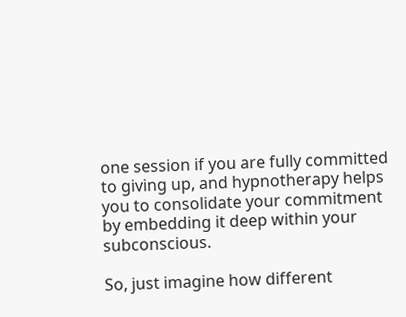one session if you are fully committed to giving up, and hypnotherapy helps you to consolidate your commitment by embedding it deep within your subconscious.

So, just imagine how different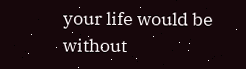your life would be without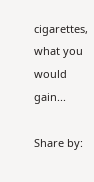cigarettes, what you would gain...

Share by: